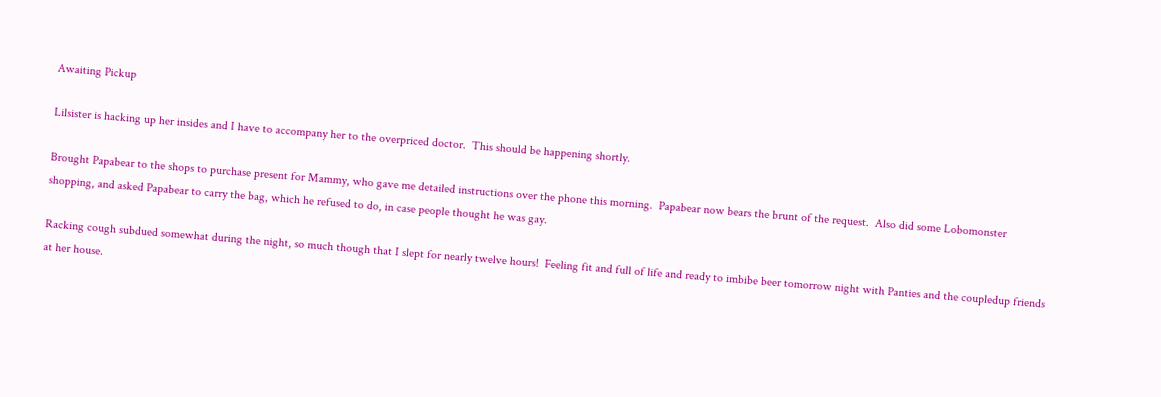Awaiting Pickup

Lilsister is hacking up her insides and I have to accompany her to the overpriced doctor.  This should be happening shortly.

Brought Papabear to the shops to purchase present for Mammy, who gave me detailed instructions over the phone this morning.  Papabear now bears the brunt of the request.  Also did some Lobomonster shopping, and asked Papabear to carry the bag, which he refused to do, in case people thought he was gay.

Racking cough subdued somewhat during the night, so much though that I slept for nearly twelve hours!  Feeling fit and full of life and ready to imbibe beer tomorrow night with Panties and the coupledup friends at her house.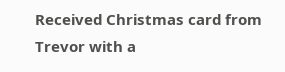Received Christmas card from Trevor with a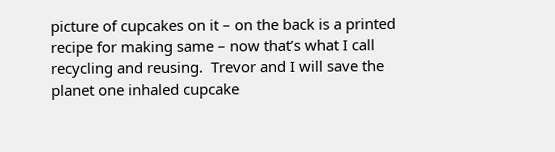picture of cupcakes on it – on the back is a printed recipe for making same – now that’s what I call recycling and reusing.  Trevor and I will save the planet one inhaled cupcake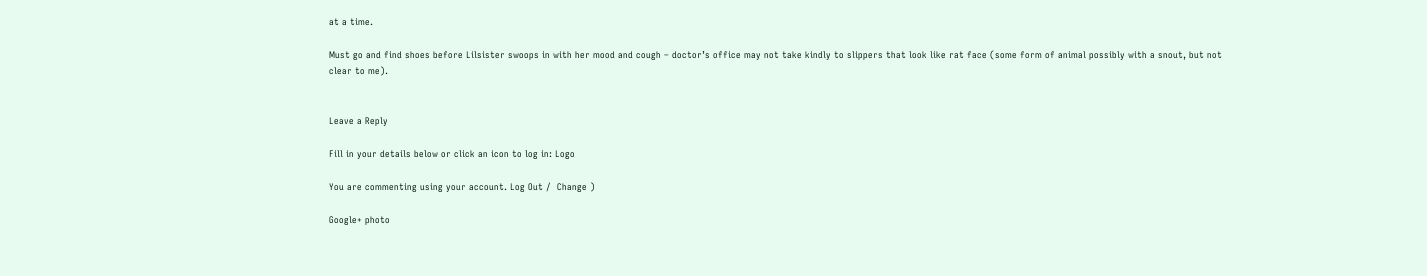at a time.

Must go and find shoes before Lilsister swoops in with her mood and cough – doctor’s office may not take kindly to slippers that look like rat face (some form of animal possibly with a snout, but not clear to me).


Leave a Reply

Fill in your details below or click an icon to log in: Logo

You are commenting using your account. Log Out /  Change )

Google+ photo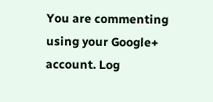You are commenting using your Google+ account. Log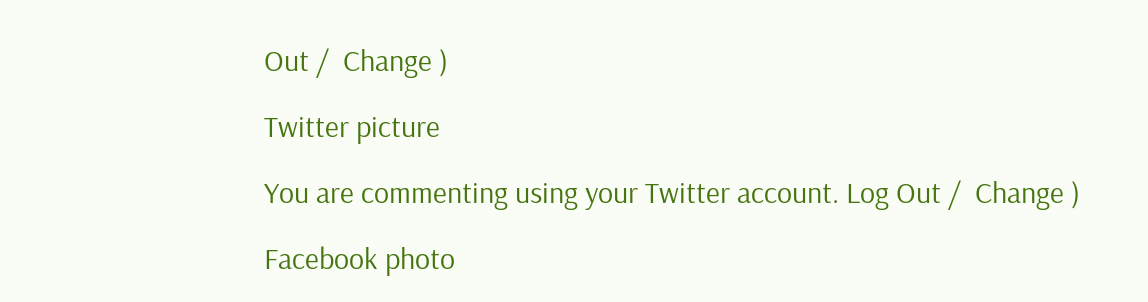Out /  Change )

Twitter picture

You are commenting using your Twitter account. Log Out /  Change )

Facebook photo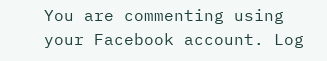You are commenting using your Facebook account. Log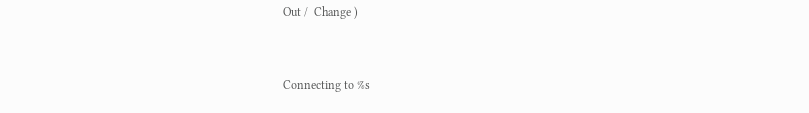Out /  Change )


Connecting to %s